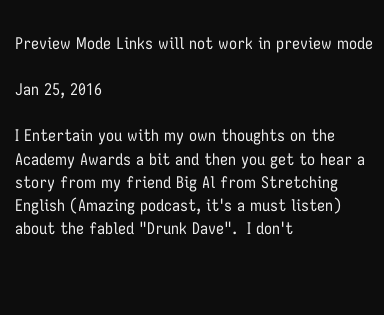Preview Mode Links will not work in preview mode

Jan 25, 2016

I Entertain you with my own thoughts on the Academy Awards a bit and then you get to hear a story from my friend Big Al from Stretching English (Amazing podcast, it's a must listen) about the fabled "Drunk Dave".  I don't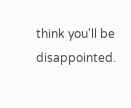think you'll be disappointed.